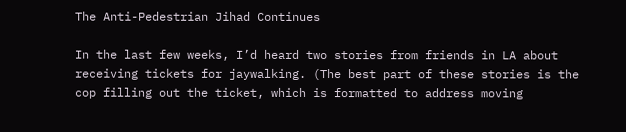The Anti-Pedestrian Jihad Continues

In the last few weeks, I’d heard two stories from friends in LA about receiving tickets for jaywalking. (The best part of these stories is the cop filling out the ticket, which is formatted to address moving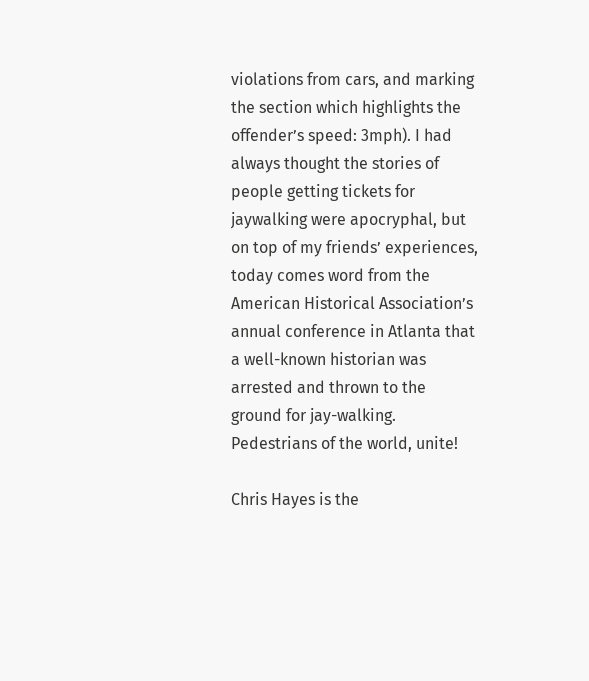violations from cars, and marking the section which highlights the offender’s speed: 3mph). I had always thought the stories of people getting tickets for jaywalking were apocryphal, but on top of my friends’ experiences, today comes word from the American Historical Association’s annual conference in Atlanta that a well-known historian was arrested and thrown to the ground for jay-walking. Pedestrians of the world, unite!

Chris Hayes is the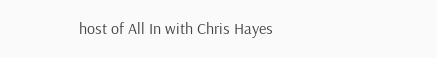host of All In with Chris Hayes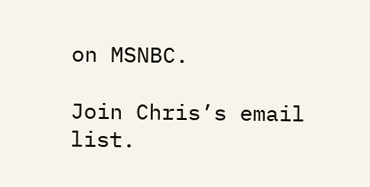on MSNBC.

Join Chris’s email list.